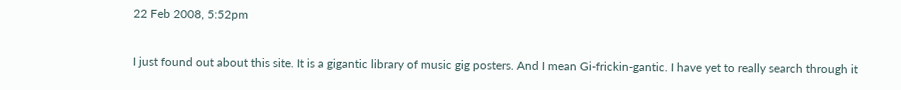22 Feb 2008, 5:52pm

I just found out about this site. It is a gigantic library of music gig posters. And I mean Gi-frickin-gantic. I have yet to really search through it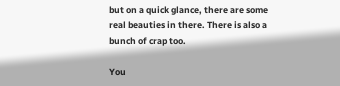but on a quick glance, there are some real beauties in there. There is also a bunch of crap too.

You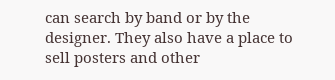can search by band or by the designer. They also have a place to sell posters and other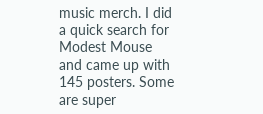music merch. I did a quick search for Modest Mouse and came up with 145 posters. Some are super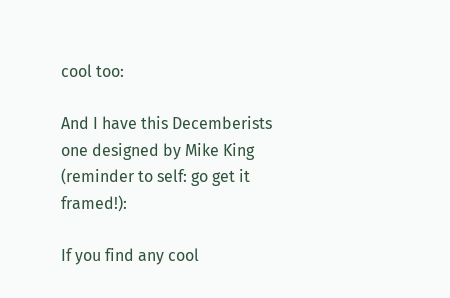cool too:

And I have this Decemberists one designed by Mike King (reminder to self: go get it framed!):

If you find any cool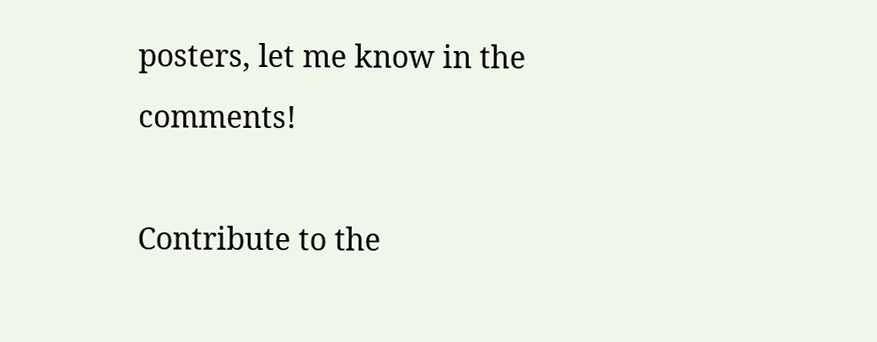posters, let me know in the comments!

Contribute to the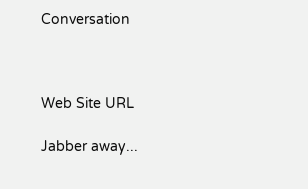Conversation



Web Site URL

Jabber away...